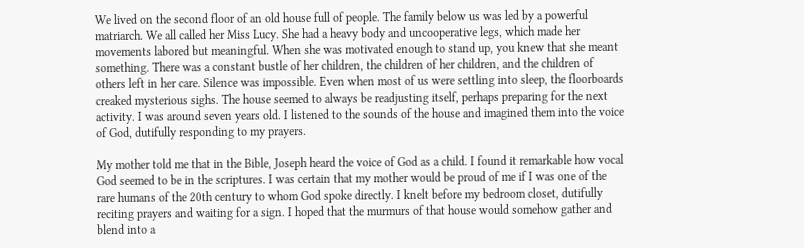We lived on the second floor of an old house full of people. The family below us was led by a powerful matriarch. We all called her Miss Lucy. She had a heavy body and uncooperative legs, which made her movements labored but meaningful. When she was motivated enough to stand up, you knew that she meant something. There was a constant bustle of her children, the children of her children, and the children of others left in her care. Silence was impossible. Even when most of us were settling into sleep, the floorboards creaked mysterious sighs. The house seemed to always be readjusting itself, perhaps preparing for the next activity. I was around seven years old. I listened to the sounds of the house and imagined them into the voice of God, dutifully responding to my prayers.

My mother told me that in the Bible, Joseph heard the voice of God as a child. I found it remarkable how vocal God seemed to be in the scriptures. I was certain that my mother would be proud of me if I was one of the rare humans of the 20th century to whom God spoke directly. I knelt before my bedroom closet, dutifully reciting prayers and waiting for a sign. I hoped that the murmurs of that house would somehow gather and blend into a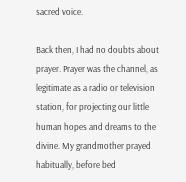sacred voice.

Back then, I had no doubts about prayer. Prayer was the channel, as legitimate as a radio or television station, for projecting our little human hopes and dreams to the divine. My grandmother prayed habitually, before bed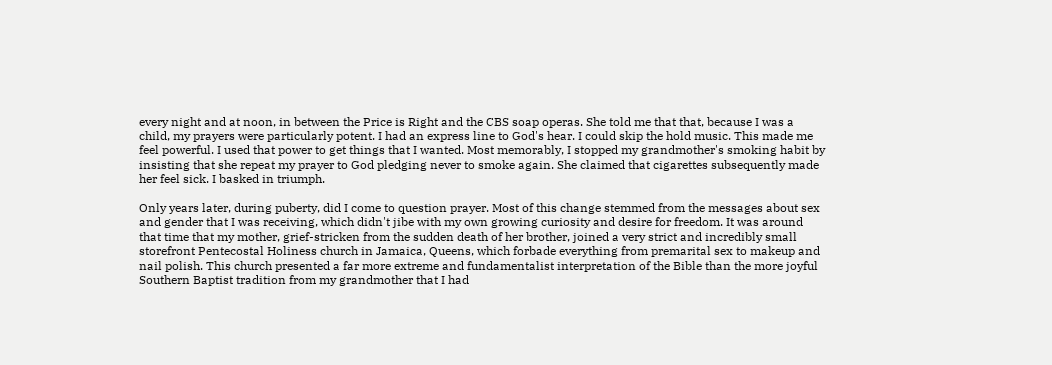every night and at noon, in between the Price is Right and the CBS soap operas. She told me that that, because I was a child, my prayers were particularly potent. I had an express line to God's hear. I could skip the hold music. This made me feel powerful. I used that power to get things that I wanted. Most memorably, I stopped my grandmother's smoking habit by insisting that she repeat my prayer to God pledging never to smoke again. She claimed that cigarettes subsequently made her feel sick. I basked in triumph.

Only years later, during puberty, did I come to question prayer. Most of this change stemmed from the messages about sex and gender that I was receiving, which didn't jibe with my own growing curiosity and desire for freedom. It was around that time that my mother, grief-stricken from the sudden death of her brother, joined a very strict and incredibly small storefront Pentecostal Holiness church in Jamaica, Queens, which forbade everything from premarital sex to makeup and nail polish. This church presented a far more extreme and fundamentalist interpretation of the Bible than the more joyful Southern Baptist tradition from my grandmother that I had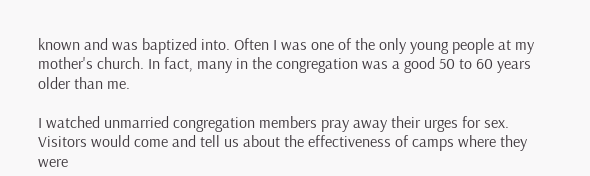known and was baptized into. Often I was one of the only young people at my mother's church. In fact, many in the congregation was a good 50 to 60 years older than me.

I watched unmarried congregation members pray away their urges for sex. Visitors would come and tell us about the effectiveness of camps where they were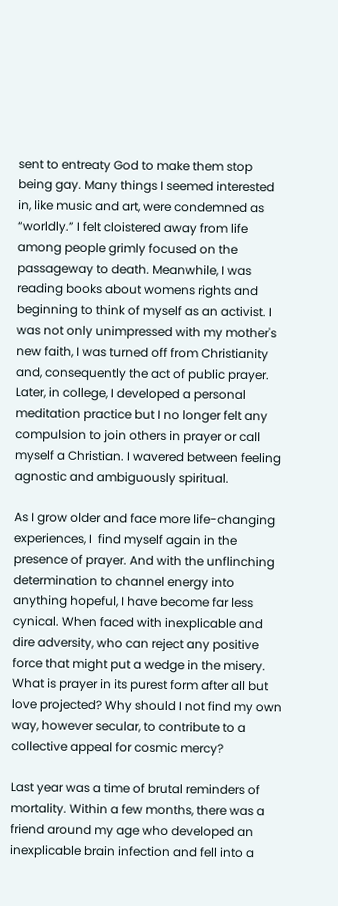sent to entreaty God to make them stop being gay. Many things I seemed interested in, like music and art, were condemned as “worldly.” I felt cloistered away from life among people grimly focused on the passageway to death. Meanwhile, I was reading books about womens rights and beginning to think of myself as an activist. I was not only unimpressed with my mother's new faith, I was turned off from Christianity and, consequently the act of public prayer. Later, in college, I developed a personal meditation practice but I no longer felt any compulsion to join others in prayer or call myself a Christian. I wavered between feeling agnostic and ambiguously spiritual.

As I grow older and face more life-changing experiences, I  find myself again in the presence of prayer. And with the unflinching determination to channel energy into anything hopeful, I have become far less cynical. When faced with inexplicable and dire adversity, who can reject any positive force that might put a wedge in the misery. What is prayer in its purest form after all but love projected? Why should I not find my own way, however secular, to contribute to a collective appeal for cosmic mercy?

Last year was a time of brutal reminders of mortality. Within a few months, there was a friend around my age who developed an inexplicable brain infection and fell into a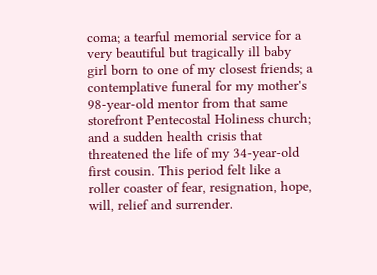coma; a tearful memorial service for a very beautiful but tragically ill baby girl born to one of my closest friends; a contemplative funeral for my mother's 98-year-old mentor from that same storefront Pentecostal Holiness church; and a sudden health crisis that threatened the life of my 34-year-old first cousin. This period felt like a roller coaster of fear, resignation, hope, will, relief and surrender.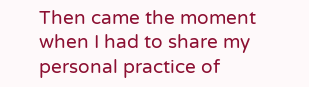Then came the moment when I had to share my personal practice of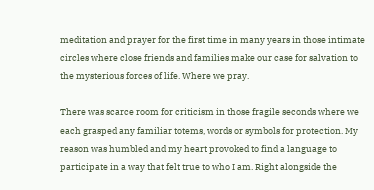meditation and prayer for the first time in many years in those intimate circles where close friends and families make our case for salvation to the mysterious forces of life. Where we pray.

There was scarce room for criticism in those fragile seconds where we each grasped any familiar totems, words or symbols for protection. My reason was humbled and my heart provoked to find a language to participate in a way that felt true to who I am. Right alongside the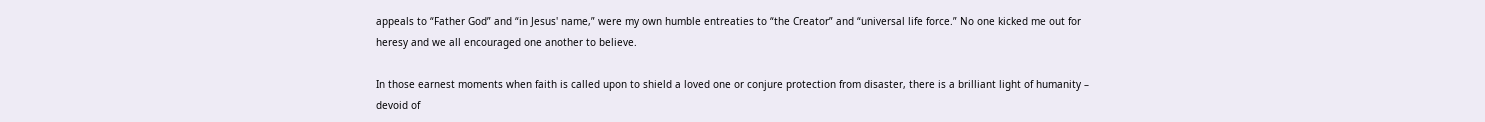appeals to “Father God” and “in Jesus' name,” were my own humble entreaties to “the Creator” and “universal life force.” No one kicked me out for heresy and we all encouraged one another to believe.

In those earnest moments when faith is called upon to shield a loved one or conjure protection from disaster, there is a brilliant light of humanity – devoid of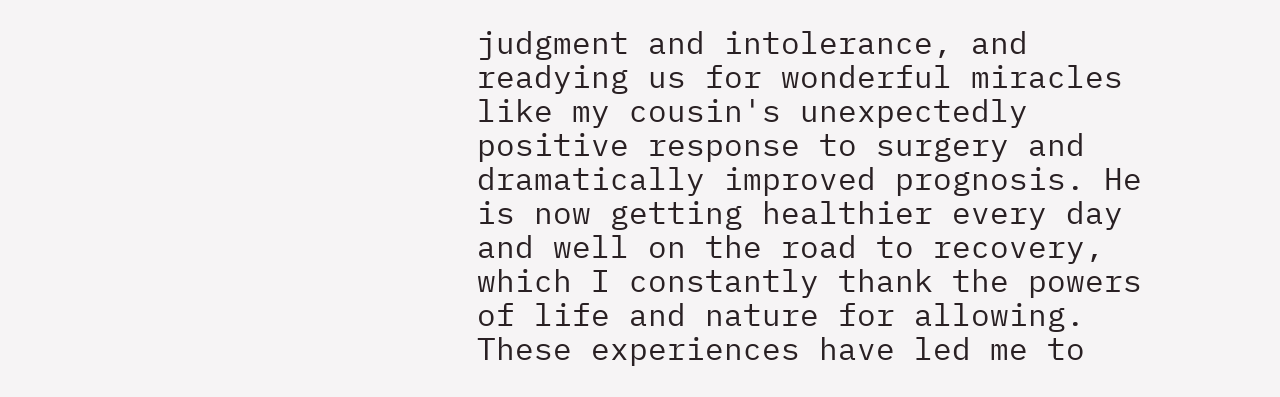judgment and intolerance, and readying us for wonderful miracles like my cousin's unexpectedly positive response to surgery and dramatically improved prognosis. He is now getting healthier every day and well on the road to recovery, which I constantly thank the powers of life and nature for allowing. These experiences have led me to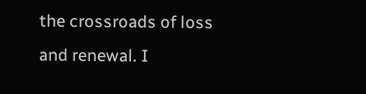the crossroads of loss and renewal. I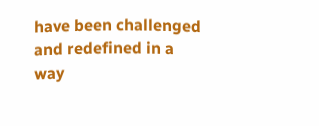have been challenged and redefined in a way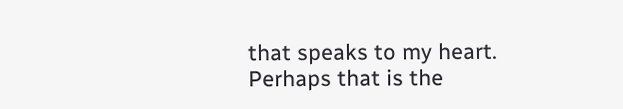that speaks to my heart. Perhaps that is the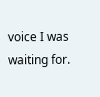voice I was waiting for.